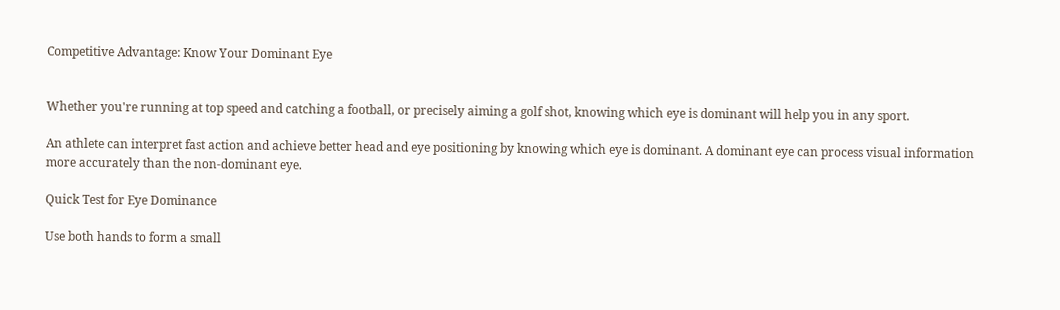Competitive Advantage: Know Your Dominant Eye


Whether you're running at top speed and catching a football, or precisely aiming a golf shot, knowing which eye is dominant will help you in any sport.

An athlete can interpret fast action and achieve better head and eye positioning by knowing which eye is dominant. A dominant eye can process visual information more accurately than the non-dominant eye.

Quick Test for Eye Dominance

Use both hands to form a small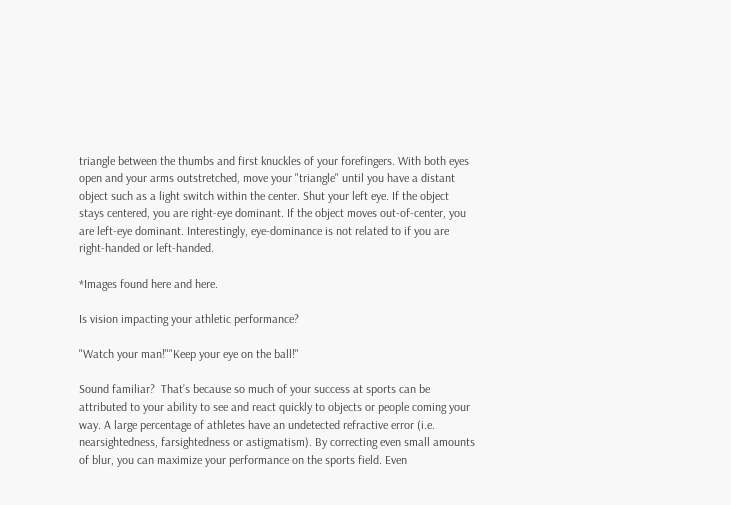triangle between the thumbs and first knuckles of your forefingers. With both eyes open and your arms outstretched, move your "triangle" until you have a distant object such as a light switch within the center. Shut your left eye. If the object stays centered, you are right-eye dominant. If the object moves out-of-center, you are left-eye dominant. Interestingly, eye-dominance is not related to if you are right-handed or left-handed.

*Images found here and here.

Is vision impacting your athletic performance?

"Watch your man!""Keep your eye on the ball!"

Sound familiar?  That’s because so much of your success at sports can be attributed to your ability to see and react quickly to objects or people coming your way. A large percentage of athletes have an undetected refractive error (i.e. nearsightedness, farsightedness or astigmatism). By correcting even small amounts of blur, you can maximize your performance on the sports field. Even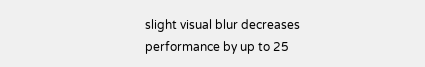slight visual blur decreases performance by up to 25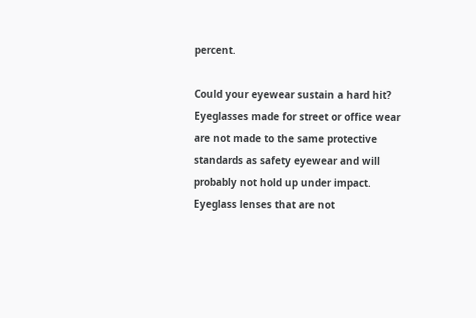percent.

Could your eyewear sustain a hard hit?
Eyeglasses made for street or office wear are not made to the same protective standards as safety eyewear and will probably not hold up under impact. Eyeglass lenses that are not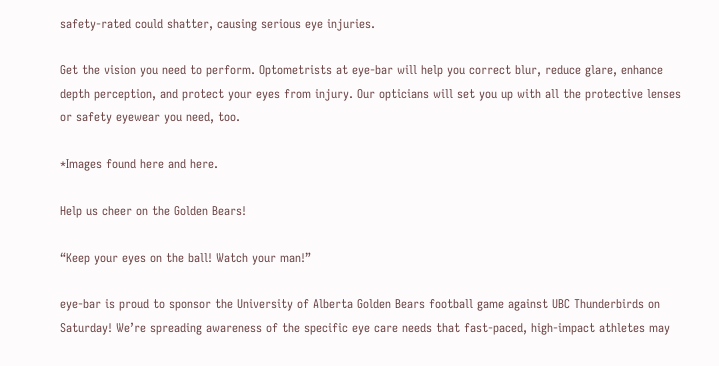safety-rated could shatter, causing serious eye injuries.

Get the vision you need to perform. Optometrists at eye-bar will help you correct blur, reduce glare, enhance depth perception, and protect your eyes from injury. Our opticians will set you up with all the protective lenses or safety eyewear you need, too.

*Images found here and here.

Help us cheer on the Golden Bears!

“Keep your eyes on the ball! Watch your man!”

eye-bar is proud to sponsor the University of Alberta Golden Bears football game against UBC Thunderbirds on Saturday! We’re spreading awareness of the specific eye care needs that fast-paced, high-impact athletes may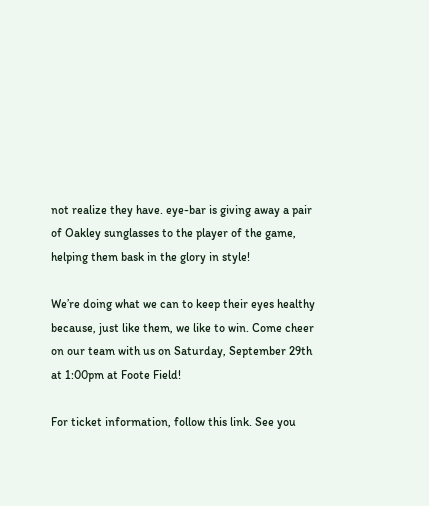not realize they have. eye-bar is giving away a pair of Oakley sunglasses to the player of the game, helping them bask in the glory in style!

We’re doing what we can to keep their eyes healthy because, just like them, we like to win. Come cheer on our team with us on Saturday, September 29th at 1:00pm at Foote Field!

For ticket information, follow this link. See you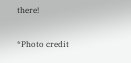there!

*Photo credit